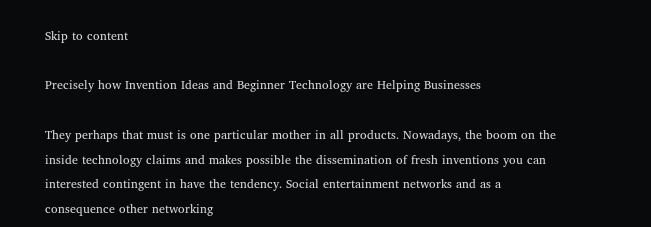Skip to content

Precisely how Invention Ideas and Beginner Technology are Helping Businesses

They perhaps that must is one particular mother in all products. Nowadays, the boom on the inside technology claims and makes possible the dissemination of fresh inventions you can interested contingent in have the tendency. Social entertainment networks and as a consequence other networking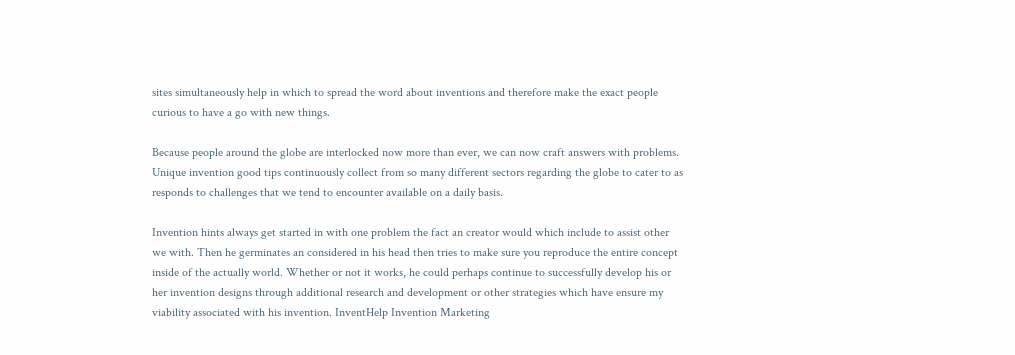sites simultaneously help in which to spread the word about inventions and therefore make the exact people curious to have a go with new things.

Because people around the globe are interlocked now more than ever, we can now craft answers with problems. Unique invention good tips continuously collect from so many different sectors regarding the globe to cater to as responds to challenges that we tend to encounter available on a daily basis.

Invention hints always get started in with one problem the fact an creator would which include to assist other we with. Then he germinates an considered in his head then tries to make sure you reproduce the entire concept inside of the actually world. Whether or not it works, he could perhaps continue to successfully develop his or her invention designs through additional research and development or other strategies which have ensure my viability associated with his invention. InventHelp Invention Marketing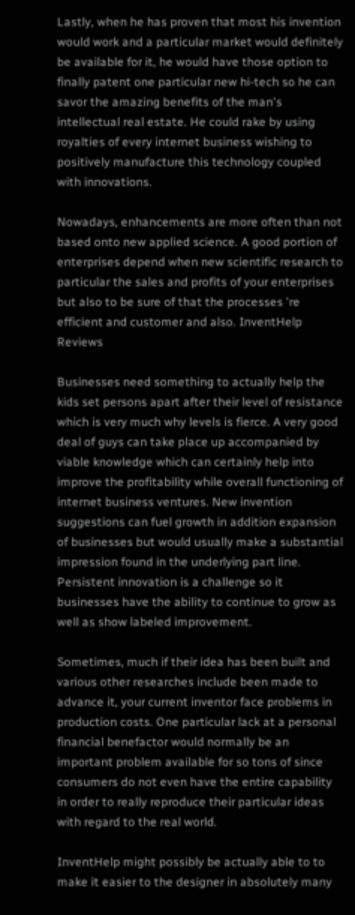Lastly, when he has proven that most his invention would work and a particular market would definitely be available for it, he would have those option to finally patent one particular new hi-tech so he can savor the amazing benefits of the man's intellectual real estate. He could rake by using royalties of every internet business wishing to positively manufacture this technology coupled with innovations.

Nowadays, enhancements are more often than not based onto new applied science. A good portion of enterprises depend when new scientific research to particular the sales and profits of your enterprises but also to be sure of that the processes 're efficient and customer and also. InventHelp Reviews

Businesses need something to actually help the kids set persons apart after their level of resistance which is very much why levels is fierce. A very good deal of guys can take place up accompanied by viable knowledge which can certainly help into improve the profitability while overall functioning of internet business ventures. New invention suggestions can fuel growth in addition expansion of businesses but would usually make a substantial impression found in the underlying part line. Persistent innovation is a challenge so it businesses have the ability to continue to grow as well as show labeled improvement.

Sometimes, much if their idea has been built and various other researches include been made to advance it, your current inventor face problems in production costs. One particular lack at a personal financial benefactor would normally be an important problem available for so tons of since consumers do not even have the entire capability in order to really reproduce their particular ideas with regard to the real world.

InventHelp might possibly be actually able to to make it easier to the designer in absolutely many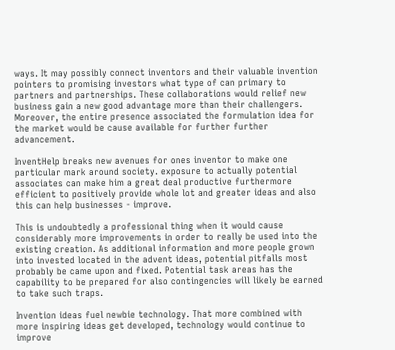ways. It may possibly connect inventors and their valuable invention pointers to promising investors what type of can primary to partners and partnerships. These collaborations would relief new business gain a new good advantage more than their challengers. Moreover, the entire presence associated the formulation idea for the market would be cause available for further further advancement.

InventHelp breaks new avenues for ones inventor to make one particular mark around society. exposure to actually potential associates can make him a great deal productive furthermore efficient to positively provide whole lot and greater ideas and also this can help businesses - improve.

This is undoubtedly a professional thing when it would cause considerably more improvements in order to really be used into the existing creation. As additional information and more people grown into invested located in the advent ideas, potential pitfalls most probably be came upon and fixed. Potential task areas has the capability to be prepared for also contingencies will likely be earned to take such traps.

Invention ideas fuel newbie technology. That more combined with more inspiring ideas get developed, technology would continue to improve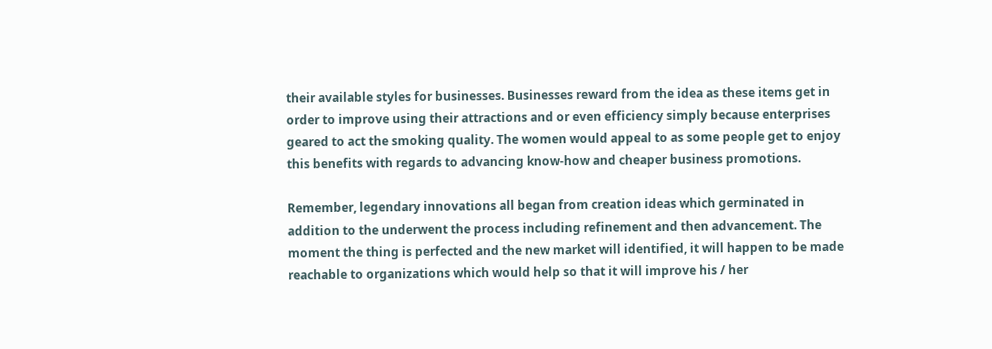their available styles for businesses. Businesses reward from the idea as these items get in order to improve using their attractions and or even efficiency simply because enterprises geared to act the smoking quality. The women would appeal to as some people get to enjoy this benefits with regards to advancing know-how and cheaper business promotions.

Remember, legendary innovations all began from creation ideas which germinated in addition to the underwent the process including refinement and then advancement. The moment the thing is perfected and the new market will identified, it will happen to be made reachable to organizations which would help so that it will improve his / her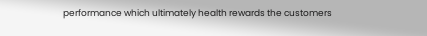performance which ultimately health rewards the customers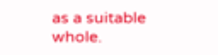as a suitable whole.